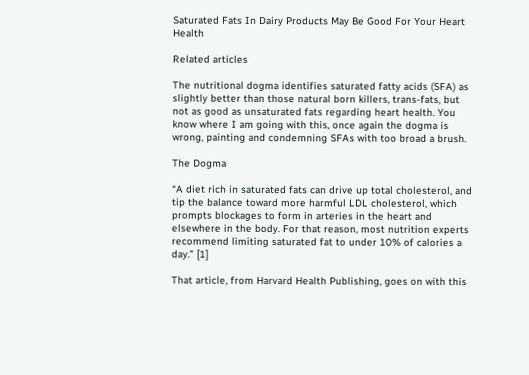Saturated Fats In Dairy Products May Be Good For Your Heart Health

Related articles

The nutritional dogma identifies saturated fatty acids (SFA) as slightly better than those natural born killers, trans-fats, but not as good as unsaturated fats regarding heart health. You know where I am going with this, once again the dogma is wrong, painting and condemning SFAs with too broad a brush.

The Dogma

“A diet rich in saturated fats can drive up total cholesterol, and tip the balance toward more harmful LDL cholesterol, which prompts blockages to form in arteries in the heart and elsewhere in the body. For that reason, most nutrition experts recommend limiting saturated fat to under 10% of calories a day.” [1]

That article, from Harvard Health Publishing, goes on with this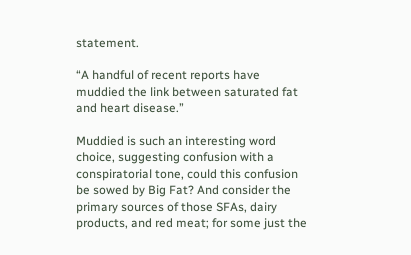statement.

“A handful of recent reports have muddied the link between saturated fat and heart disease.”

Muddied is such an interesting word choice, suggesting confusion with a conspiratorial tone, could this confusion be sowed by Big Fat? And consider the primary sources of those SFAs, dairy products, and red meat; for some just the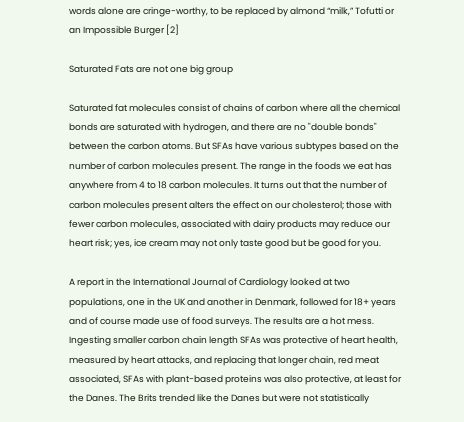words alone are cringe-worthy, to be replaced by almond “milk,” Tofutti or an Impossible Burger [2]

Saturated Fats are not one big group

Saturated fat molecules consist of chains of carbon where all the chemical bonds are saturated with hydrogen, and there are no "double bonds" between the carbon atoms. But SFAs have various subtypes based on the number of carbon molecules present. The range in the foods we eat has anywhere from 4 to 18 carbon molecules. It turns out that the number of carbon molecules present alters the effect on our cholesterol; those with fewer carbon molecules, associated with dairy products may reduce our heart risk; yes, ice cream may not only taste good but be good for you.

A report in the International Journal of Cardiology looked at two populations, one in the UK and another in Denmark, followed for 18+ years and of course made use of food surveys. The results are a hot mess. Ingesting smaller carbon chain length SFAs was protective of heart health, measured by heart attacks, and replacing that longer chain, red meat associated, SFAs with plant-based proteins was also protective, at least for the Danes. The Brits trended like the Danes but were not statistically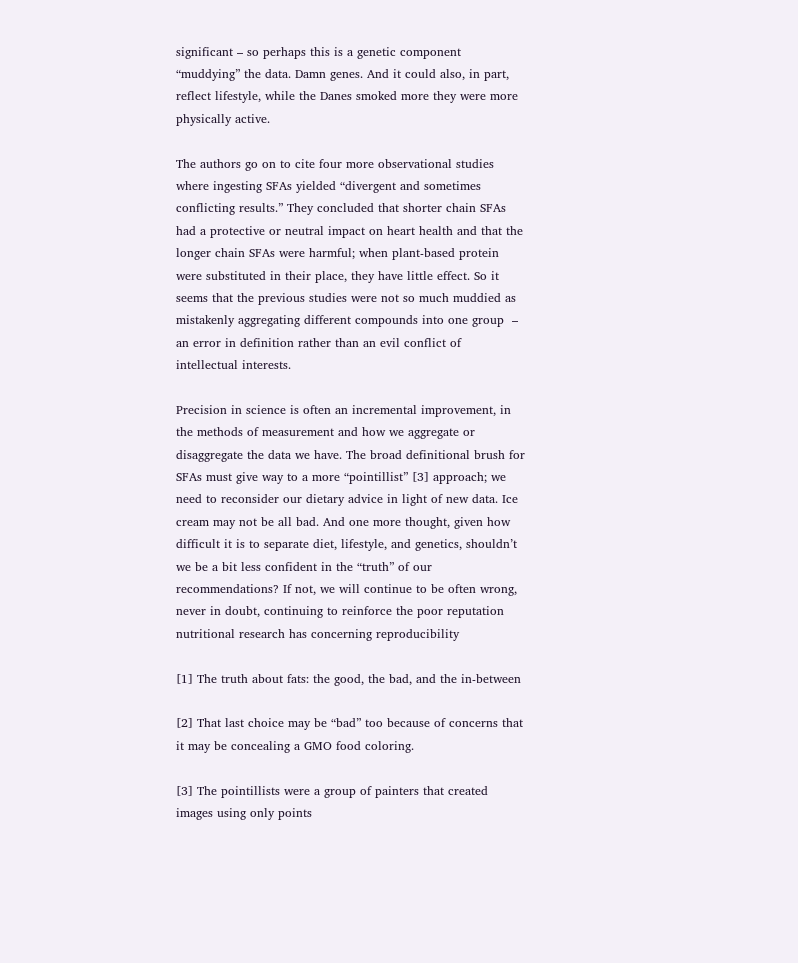significant – so perhaps this is a genetic component “muddying” the data. Damn genes. And it could also, in part, reflect lifestyle, while the Danes smoked more they were more physically active.

The authors go on to cite four more observational studies where ingesting SFAs yielded “divergent and sometimes conflicting results.” They concluded that shorter chain SFAs had a protective or neutral impact on heart health and that the longer chain SFAs were harmful; when plant-based protein were substituted in their place, they have little effect. So it seems that the previous studies were not so much muddied as mistakenly aggregating different compounds into one group  – an error in definition rather than an evil conflict of intellectual interests.

Precision in science is often an incremental improvement, in the methods of measurement and how we aggregate or disaggregate the data we have. The broad definitional brush for SFAs must give way to a more “pointillist” [3] approach; we need to reconsider our dietary advice in light of new data. Ice cream may not be all bad. And one more thought, given how difficult it is to separate diet, lifestyle, and genetics, shouldn’t we be a bit less confident in the “truth” of our recommendations? If not, we will continue to be often wrong, never in doubt, continuing to reinforce the poor reputation nutritional research has concerning reproducibility

[1] The truth about fats: the good, the bad, and the in-between

[2] That last choice may be “bad” too because of concerns that it may be concealing a GMO food coloring.

[3] The pointillists were a group of painters that created images using only points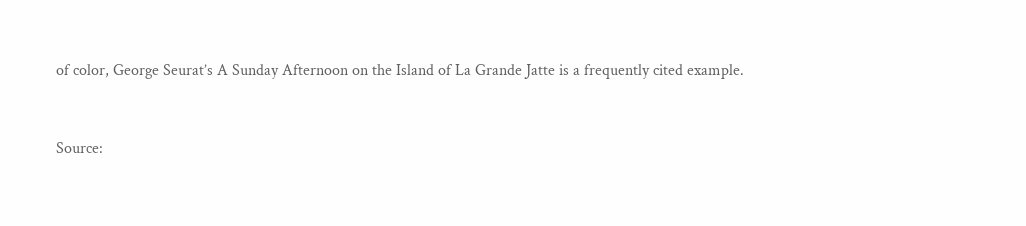of color, George Seurat’s A Sunday Afternoon on the Island of La Grande Jatte is a frequently cited example.


Source: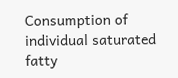Consumption of individual saturated fatty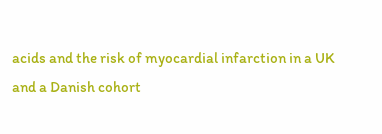acids and the risk of myocardial infarction in a UK and a Danish cohort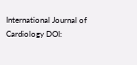International Journal of Cardiology DOI: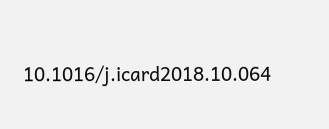10.1016/j.icard2018.10.064